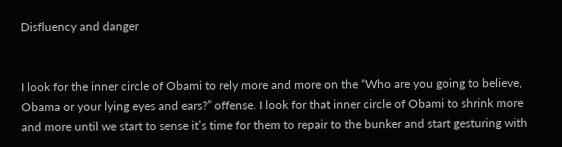Disfluency and danger


I look for the inner circle of Obami to rely more and more on the “Who are you going to believe, Obama or your lying eyes and ears?” offense. I look for that inner circle of Obami to shrink more and more until we start to sense it’s time for them to repair to the bunker and start gesturing with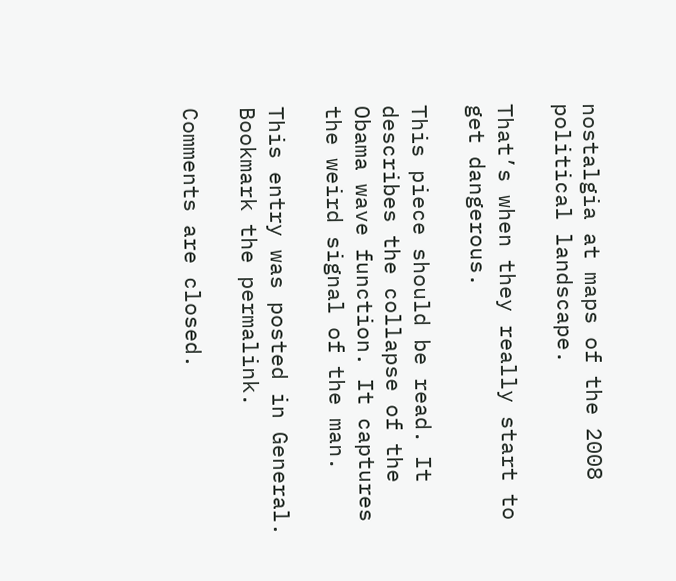nostalgia at maps of the 2008 political landscape.

That’s when they really start to get dangerous.

This piece should be read. It describes the collapse of the Obama wave function. It captures the weird signal of the man.

This entry was posted in General. Bookmark the permalink.

Comments are closed.